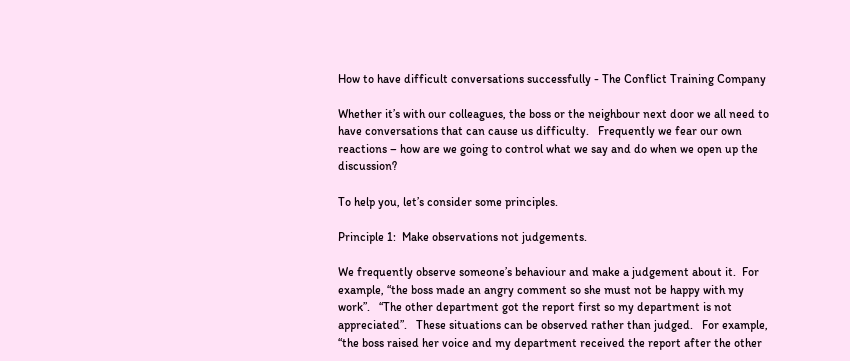How to have difficult conversations successfully - The Conflict Training Company

Whether it’s with our colleagues, the boss or the neighbour next door we all need to have conversations that can cause us difficulty.   Frequently we fear our own reactions – how are we going to control what we say and do when we open up the discussion?

To help you, let’s consider some principles.

Principle 1:  Make observations not judgements.

We frequently observe someone’s behaviour and make a judgement about it.  For example, “the boss made an angry comment so she must not be happy with my work”.   “The other department got the report first so my department is not appreciated”.   These situations can be observed rather than judged.   For example, “the boss raised her voice and my department received the report after the other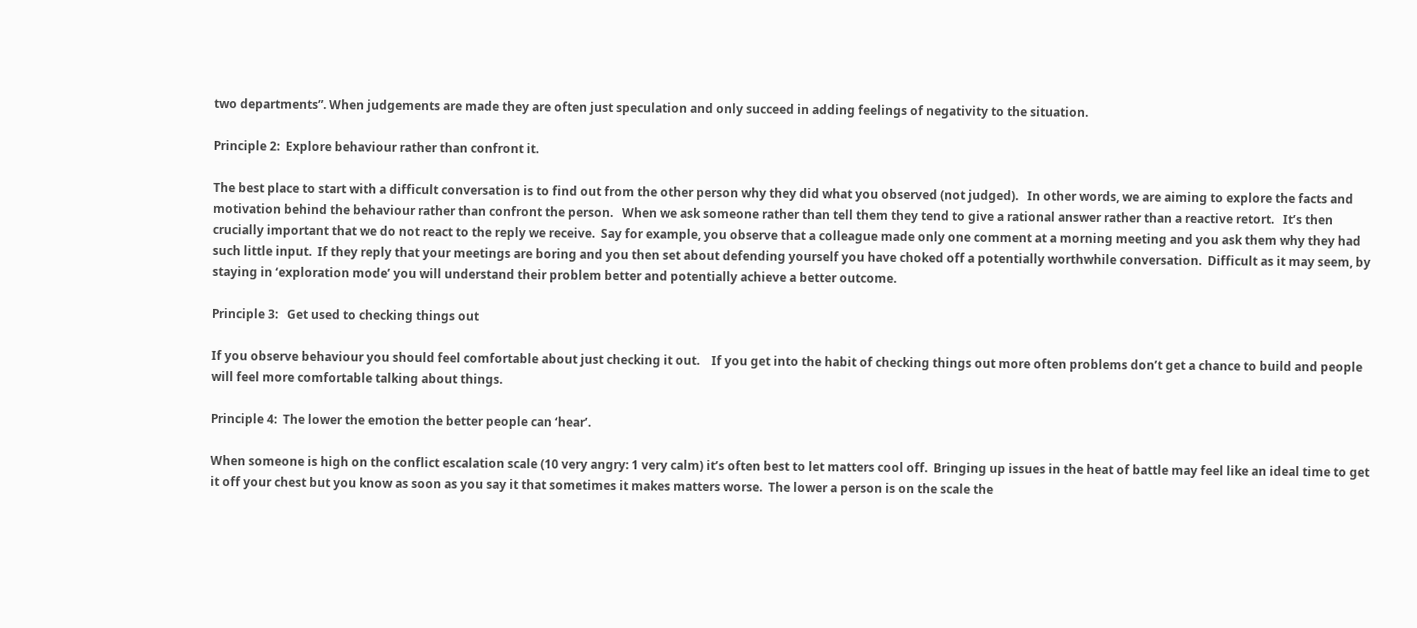two departments”. When judgements are made they are often just speculation and only succeed in adding feelings of negativity to the situation.

Principle 2:  Explore behaviour rather than confront it.

The best place to start with a difficult conversation is to find out from the other person why they did what you observed (not judged).   In other words, we are aiming to explore the facts and motivation behind the behaviour rather than confront the person.   When we ask someone rather than tell them they tend to give a rational answer rather than a reactive retort.   It’s then crucially important that we do not react to the reply we receive.  Say for example, you observe that a colleague made only one comment at a morning meeting and you ask them why they had such little input.  If they reply that your meetings are boring and you then set about defending yourself you have choked off a potentially worthwhile conversation.  Difficult as it may seem, by staying in ‘exploration mode’ you will understand their problem better and potentially achieve a better outcome.

Principle 3:   Get used to checking things out

If you observe behaviour you should feel comfortable about just checking it out.    If you get into the habit of checking things out more often problems don’t get a chance to build and people will feel more comfortable talking about things.

Principle 4:  The lower the emotion the better people can ‘hear’.

When someone is high on the conflict escalation scale (10 very angry: 1 very calm) it’s often best to let matters cool off.  Bringing up issues in the heat of battle may feel like an ideal time to get it off your chest but you know as soon as you say it that sometimes it makes matters worse.  The lower a person is on the scale the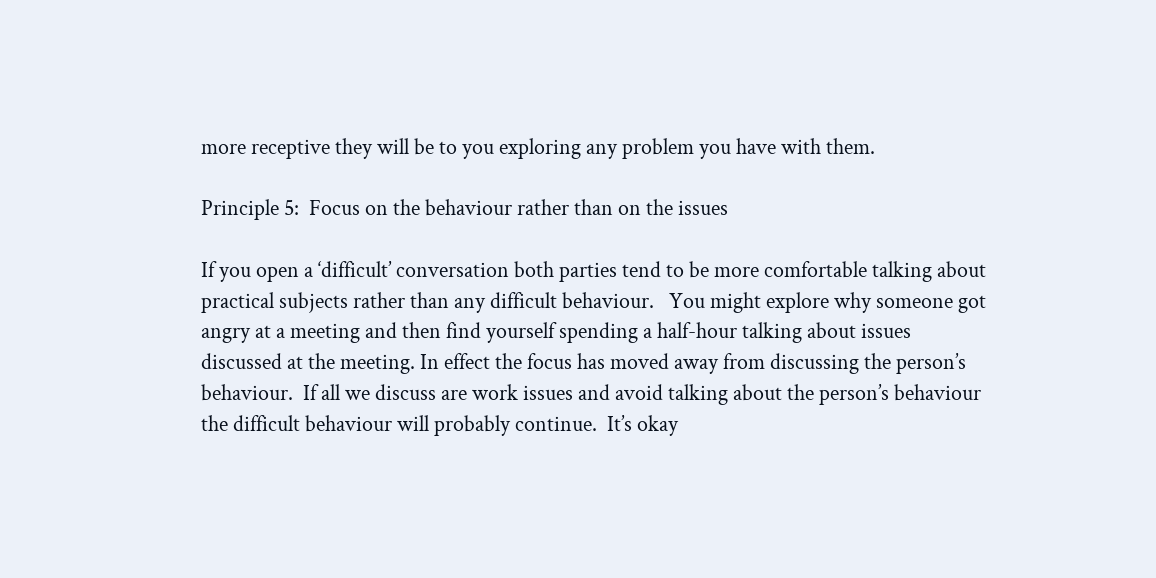more receptive they will be to you exploring any problem you have with them.

Principle 5:  Focus on the behaviour rather than on the issues

If you open a ‘difficult’ conversation both parties tend to be more comfortable talking about practical subjects rather than any difficult behaviour.   You might explore why someone got angry at a meeting and then find yourself spending a half-hour talking about issues discussed at the meeting. In effect the focus has moved away from discussing the person’s behaviour.  If all we discuss are work issues and avoid talking about the person’s behaviour the difficult behaviour will probably continue.  It’s okay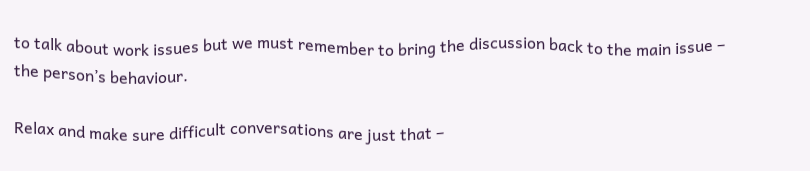to talk about work issues but we must remember to bring the discussion back to the main issue – the person’s behaviour.

Relax and make sure difficult conversations are just that –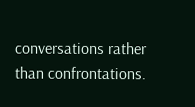conversations rather than confrontations.